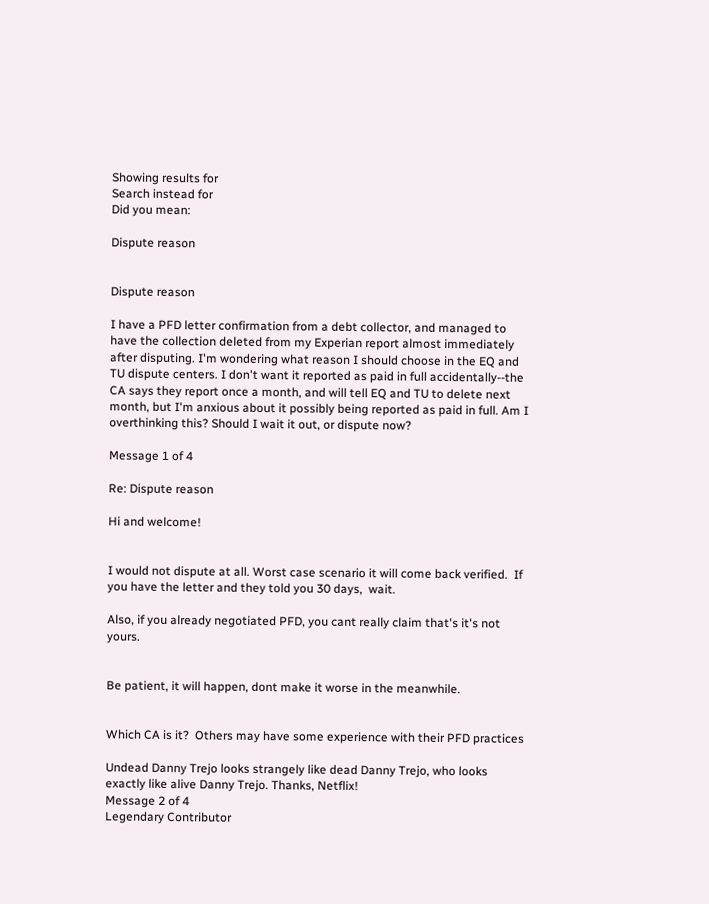Showing results for
Search instead for
Did you mean:

Dispute reason


Dispute reason

I have a PFD letter confirmation from a debt collector, and managed to have the collection deleted from my Experian report almost immediately after disputing. I'm wondering what reason I should choose in the EQ and TU dispute centers. I don't want it reported as paid in full accidentally--the CA says they report once a month, and will tell EQ and TU to delete next month, but I'm anxious about it possibly being reported as paid in full. Am I overthinking this? Should I wait it out, or dispute now?

Message 1 of 4

Re: Dispute reason

Hi and welcome!


I would not dispute at all. Worst case scenario it will come back verified.  If you have the letter and they told you 30 days,  wait.

Also, if you already negotiated PFD, you cant really claim that's it's not yours.


Be patient, it will happen, dont make it worse in the meanwhile.


Which CA is it?  Others may have some experience with their PFD practices

Undead Danny Trejo looks strangely like dead Danny Trejo, who looks exactly like alive Danny Trejo. Thanks, Netflix!
Message 2 of 4
Legendary Contributor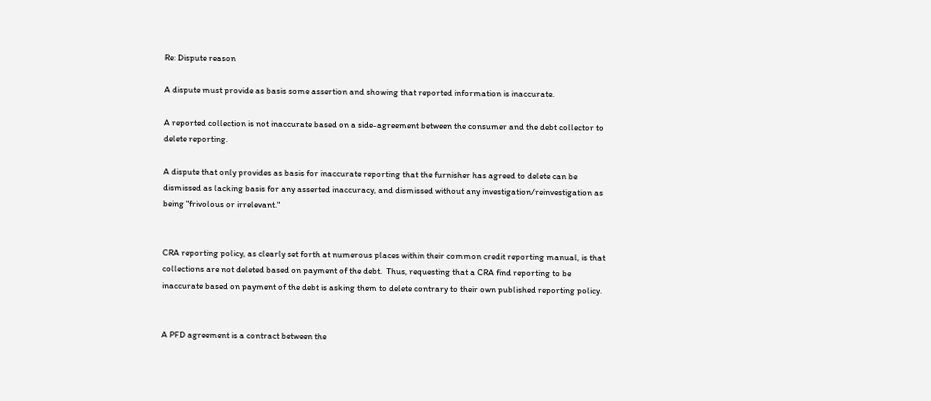Re: Dispute reason

A dispute must provide as basis some assertion and showing that reported information is inaccurate.

A reported collection is not inaccurate based on a side-agreement between the consumer and the debt collector to delete reporting.

A dispute that only provides as basis for inaccurate reporting that the furnisher has agreed to delete can be dismissed as lacking basis for any asserted inaccuracy, and dismissed without any investigation/reinvestigation as being "frivolous or irrelevant."


CRA reporting policy, as clearly set forth at numerous places within their common credit reporting manual, is that collections are not deleted based on payment of the debt.  Thus, requesting that a CRA find reporting to be inaccurate based on payment of the debt is asking them to delete contrary to their own published reporting policy.


A PFD agreement is a contract between the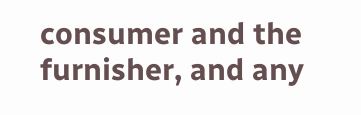consumer and the furnisher, and any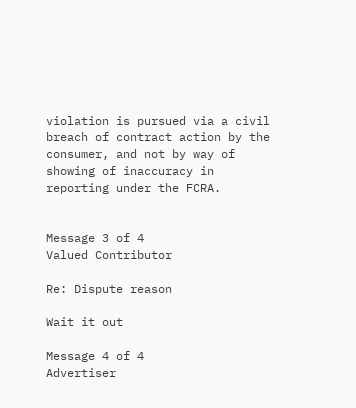violation is pursued via a civil breach of contract action by the consumer, and not by way of showing of inaccuracy in reporting under the FCRA.


Message 3 of 4
Valued Contributor

Re: Dispute reason

Wait it out

Message 4 of 4
Advertiser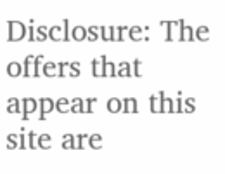Disclosure: The offers that appear on this site are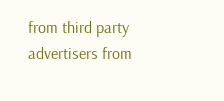from third party advertisers from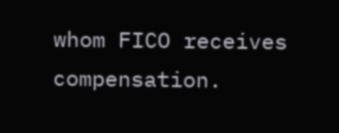whom FICO receives compensation.